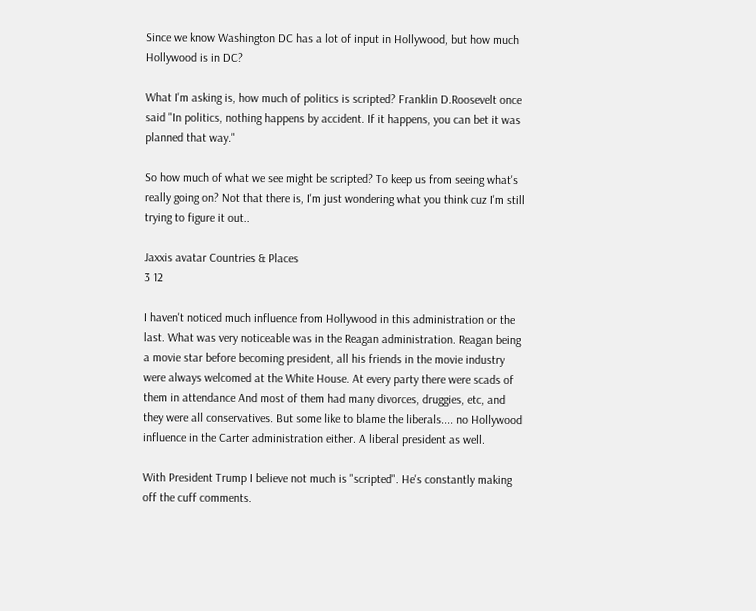Since we know Washington DC has a lot of input in Hollywood, but how much Hollywood is in DC?

What I'm asking is, how much of politics is scripted? Franklin D.Roosevelt once said "In politics, nothing happens by accident. If it happens, you can bet it was planned that way."

So how much of what we see might be scripted? To keep us from seeing what's really going on? Not that there is, I'm just wondering what you think cuz I'm still trying to figure it out..

Jaxxis avatar Countries & Places
3 12

I haven't noticed much influence from Hollywood in this administration or the last. What was very noticeable was in the Reagan administration. Reagan being a movie star before becoming president, all his friends in the movie industry were always welcomed at the White House. At every party there were scads of them in attendance And most of them had many divorces, druggies, etc, and they were all conservatives. But some like to blame the liberals.... no Hollywood influence in the Carter administration either. A liberal president as well.

With President Trump I believe not much is "scripted". He's constantly making off the cuff comments.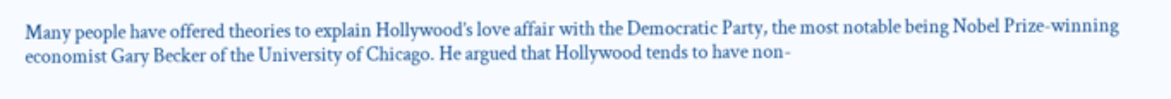Many people have offered theories to explain Hollywood’s love affair with the Democratic Party, the most notable being Nobel Prize-winning economist Gary Becker of the University of Chicago. He argued that Hollywood tends to have non-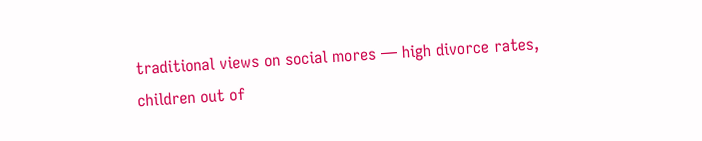traditional views on social mores — high divorce rates, children out of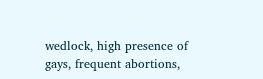wedlock, high presence of gays, frequent abortions,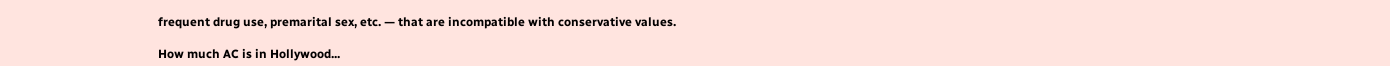frequent drug use, premarital sex, etc. — that are incompatible with conservative values.

How much AC is in Hollywood...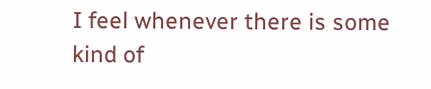I feel whenever there is some kind of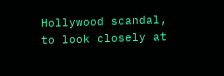Hollywood scandal, to look closely at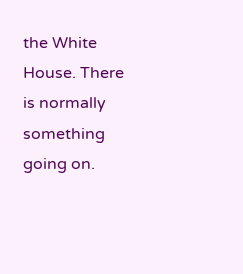the White House. There is normally something going on.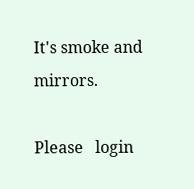It's smoke and mirrors.

Please   login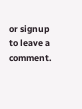or signup   to leave a comment.